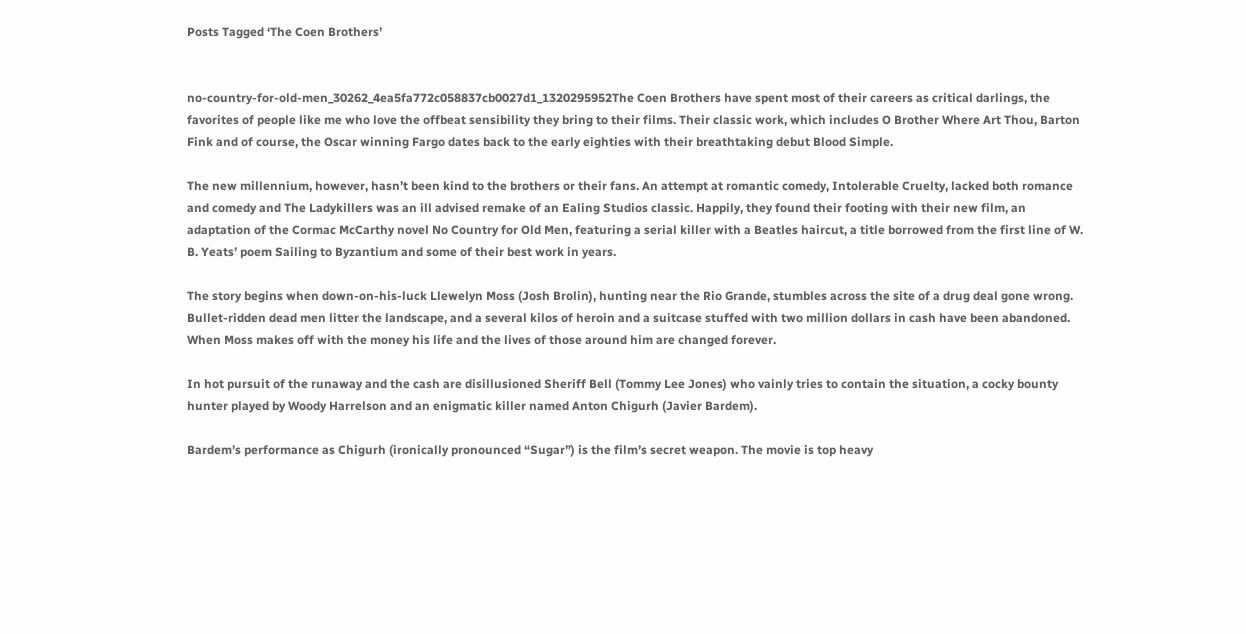Posts Tagged ‘The Coen Brothers’


no-country-for-old-men_30262_4ea5fa772c058837cb0027d1_1320295952The Coen Brothers have spent most of their careers as critical darlings, the favorites of people like me who love the offbeat sensibility they bring to their films. Their classic work, which includes O Brother Where Art Thou, Barton Fink and of course, the Oscar winning Fargo dates back to the early eighties with their breathtaking debut Blood Simple.

The new millennium, however, hasn’t been kind to the brothers or their fans. An attempt at romantic comedy, Intolerable Cruelty, lacked both romance and comedy and The Ladykillers was an ill advised remake of an Ealing Studios classic. Happily, they found their footing with their new film, an adaptation of the Cormac McCarthy novel No Country for Old Men, featuring a serial killer with a Beatles haircut, a title borrowed from the first line of W. B. Yeats’ poem Sailing to Byzantium and some of their best work in years.

The story begins when down-on-his-luck Llewelyn Moss (Josh Brolin), hunting near the Rio Grande, stumbles across the site of a drug deal gone wrong. Bullet-ridden dead men litter the landscape, and a several kilos of heroin and a suitcase stuffed with two million dollars in cash have been abandoned. When Moss makes off with the money his life and the lives of those around him are changed forever.

In hot pursuit of the runaway and the cash are disillusioned Sheriff Bell (Tommy Lee Jones) who vainly tries to contain the situation, a cocky bounty hunter played by Woody Harrelson and an enigmatic killer named Anton Chigurh (Javier Bardem).

Bardem’s performance as Chigurh (ironically pronounced “Sugar”) is the film’s secret weapon. The movie is top heavy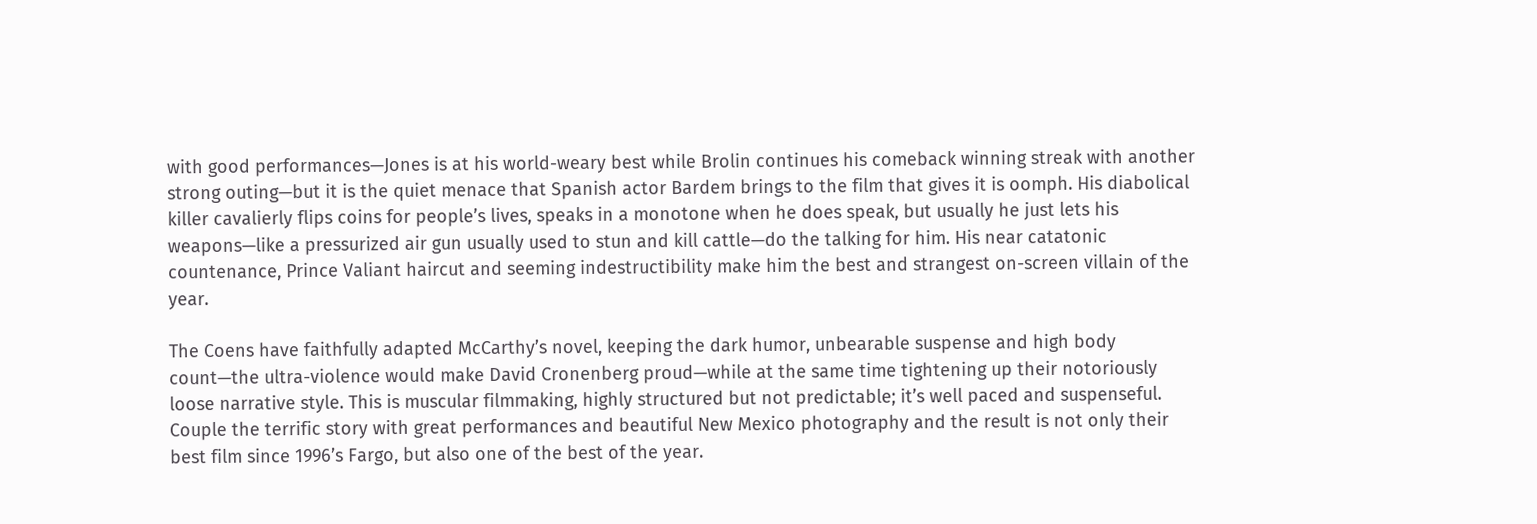with good performances—Jones is at his world-weary best while Brolin continues his comeback winning streak with another strong outing—but it is the quiet menace that Spanish actor Bardem brings to the film that gives it is oomph. His diabolical killer cavalierly flips coins for people’s lives, speaks in a monotone when he does speak, but usually he just lets his weapons—like a pressurized air gun usually used to stun and kill cattle—do the talking for him. His near catatonic countenance, Prince Valiant haircut and seeming indestructibility make him the best and strangest on-screen villain of the year.

The Coens have faithfully adapted McCarthy’s novel, keeping the dark humor, unbearable suspense and high body count—the ultra-violence would make David Cronenberg proud—while at the same time tightening up their notoriously loose narrative style. This is muscular filmmaking, highly structured but not predictable; it’s well paced and suspenseful. Couple the terrific story with great performances and beautiful New Mexico photography and the result is not only their best film since 1996’s Fargo, but also one of the best of the year.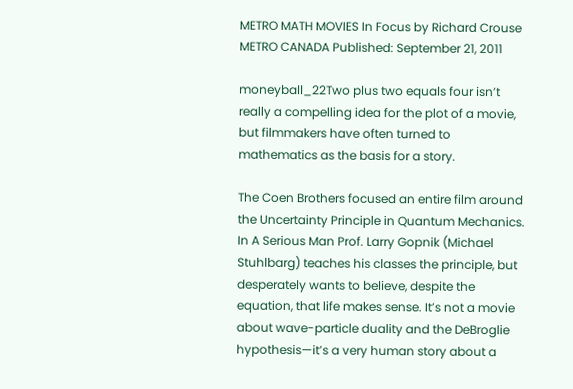METRO MATH MOVIES In Focus by Richard Crouse METRO CANADA Published: September 21, 2011

moneyball_22Two plus two equals four isn’t really a compelling idea for the plot of a movie, but filmmakers have often turned to mathematics as the basis for a story.

The Coen Brothers focused an entire film around the Uncertainty Principle in Quantum Mechanics. In A Serious Man Prof. Larry Gopnik (Michael Stuhlbarg) teaches his classes the principle, but desperately wants to believe, despite the equation, that life makes sense. It’s not a movie about wave-particle duality and the DeBroglie hypothesis—it’s a very human story about a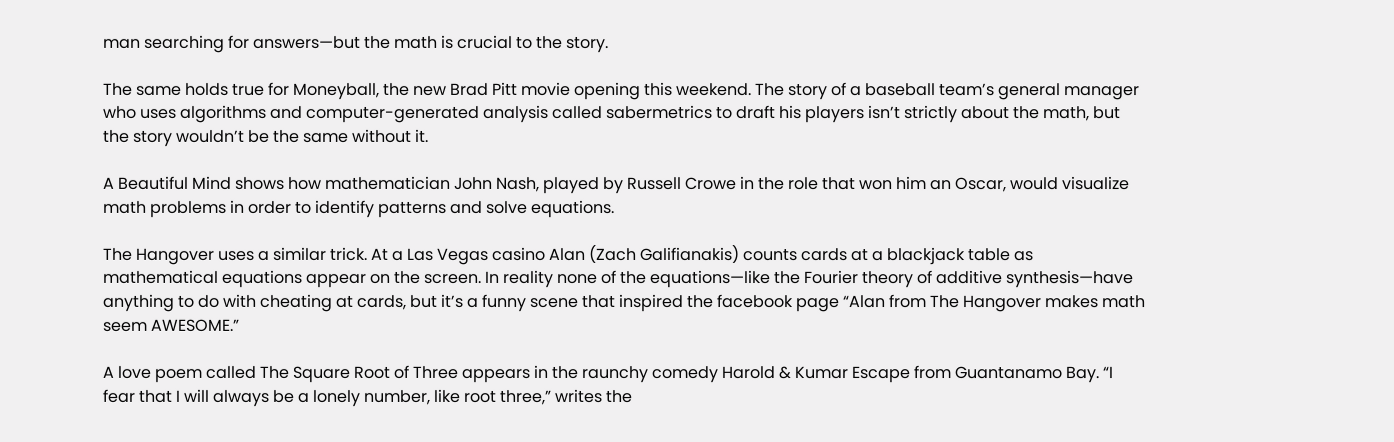man searching for answers—but the math is crucial to the story.

The same holds true for Moneyball, the new Brad Pitt movie opening this weekend. The story of a baseball team’s general manager who uses algorithms and computer-generated analysis called sabermetrics to draft his players isn’t strictly about the math, but the story wouldn’t be the same without it.

A Beautiful Mind shows how mathematician John Nash, played by Russell Crowe in the role that won him an Oscar, would visualize math problems in order to identify patterns and solve equations.

The Hangover uses a similar trick. At a Las Vegas casino Alan (Zach Galifianakis) counts cards at a blackjack table as mathematical equations appear on the screen. In reality none of the equations—like the Fourier theory of additive synthesis—have anything to do with cheating at cards, but it’s a funny scene that inspired the facebook page “Alan from The Hangover makes math seem AWESOME.”

A love poem called The Square Root of Three appears in the raunchy comedy Harold & Kumar Escape from Guantanamo Bay. “I fear that I will always be a lonely number, like root three,” writes the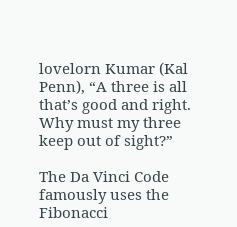lovelorn Kumar (Kal Penn), “A three is all that’s good and right. Why must my three keep out of sight?”

The Da Vinci Code famously uses the Fibonacci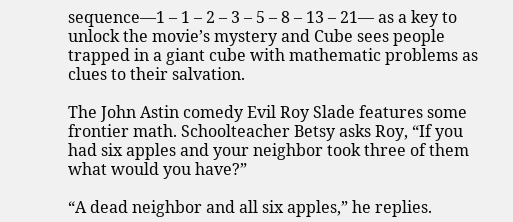sequence—1 – 1 – 2 – 3 – 5 – 8 – 13 – 21— as a key to unlock the movie’s mystery and Cube sees people trapped in a giant cube with mathematic problems as clues to their salvation.

The John Astin comedy Evil Roy Slade features some frontier math. Schoolteacher Betsy asks Roy, “If you had six apples and your neighbor took three of them what would you have?”

“A dead neighbor and all six apples,” he replies.